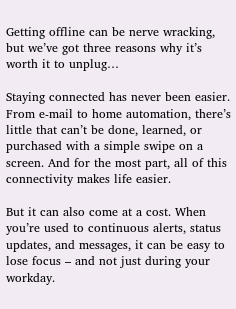Getting offline can be nerve wracking, but we’ve got three reasons why it’s worth it to unplug…

Staying connected has never been easier. From e-mail to home automation, there’s little that can’t be done, learned, or purchased with a simple swipe on a screen. And for the most part, all of this connectivity makes life easier.

But it can also come at a cost. When you’re used to continuous alerts, status updates, and messages, it can be easy to lose focus – and not just during your workday.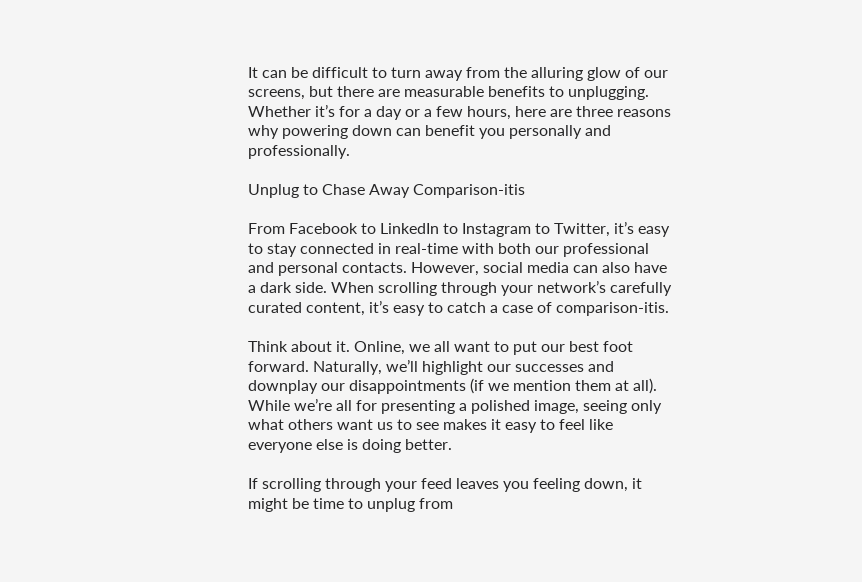It can be difficult to turn away from the alluring glow of our screens, but there are measurable benefits to unplugging. Whether it’s for a day or a few hours, here are three reasons why powering down can benefit you personally and professionally.

Unplug to Chase Away Comparison-itis

From Facebook to LinkedIn to Instagram to Twitter, it’s easy to stay connected in real-time with both our professional and personal contacts. However, social media can also have a dark side. When scrolling through your network’s carefully curated content, it’s easy to catch a case of comparison-itis.

Think about it. Online, we all want to put our best foot forward. Naturally, we’ll highlight our successes and downplay our disappointments (if we mention them at all). While we’re all for presenting a polished image, seeing only what others want us to see makes it easy to feel like everyone else is doing better.

If scrolling through your feed leaves you feeling down, it might be time to unplug from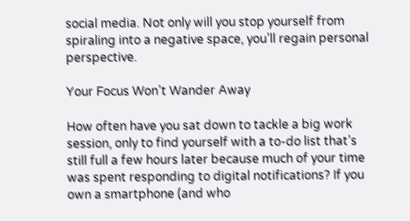social media. Not only will you stop yourself from spiraling into a negative space, you’ll regain personal perspective.

Your Focus Won’t Wander Away

How often have you sat down to tackle a big work session, only to find yourself with a to-do list that’s still full a few hours later because much of your time was spent responding to digital notifications? If you own a smartphone (and who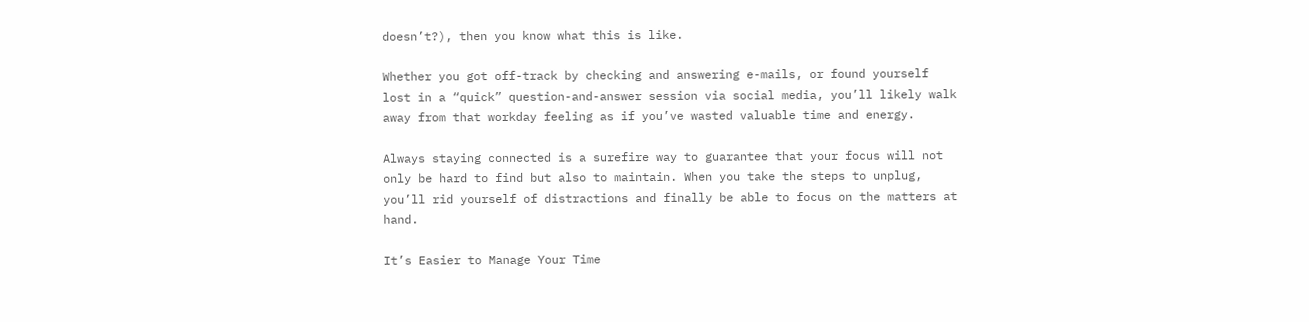doesn’t?), then you know what this is like.

Whether you got off-track by checking and answering e-mails, or found yourself lost in a “quick” question-and-answer session via social media, you’ll likely walk away from that workday feeling as if you’ve wasted valuable time and energy.

Always staying connected is a surefire way to guarantee that your focus will not only be hard to find but also to maintain. When you take the steps to unplug, you’ll rid yourself of distractions and finally be able to focus on the matters at hand.

It’s Easier to Manage Your Time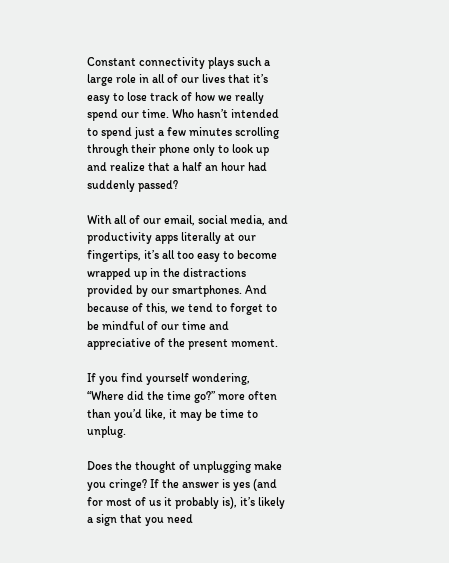Constant connectivity plays such a large role in all of our lives that it’s easy to lose track of how we really spend our time. Who hasn’t intended to spend just a few minutes scrolling through their phone only to look up and realize that a half an hour had suddenly passed?

With all of our email, social media, and productivity apps literally at our fingertips, it’s all too easy to become wrapped up in the distractions provided by our smartphones. And because of this, we tend to forget to be mindful of our time and appreciative of the present moment.

If you find yourself wondering, “Where did the time go?” more often than you’d like, it may be time to unplug.

Does the thought of unplugging make you cringe? If the answer is yes (and for most of us it probably is), it’s likely a sign that you need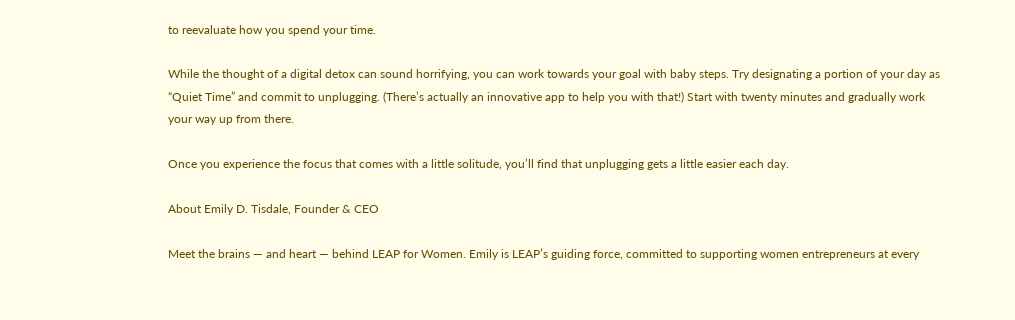to reevaluate how you spend your time.

While the thought of a digital detox can sound horrifying, you can work towards your goal with baby steps. Try designating a portion of your day as “Quiet Time” and commit to unplugging. (There’s actually an innovative app to help you with that!) Start with twenty minutes and gradually work your way up from there.

Once you experience the focus that comes with a little solitude, you’ll find that unplugging gets a little easier each day.

About Emily D. Tisdale, Founder & CEO

Meet the brains — and heart — behind LEAP for Women. Emily is LEAP’s guiding force, committed to supporting women entrepreneurs at every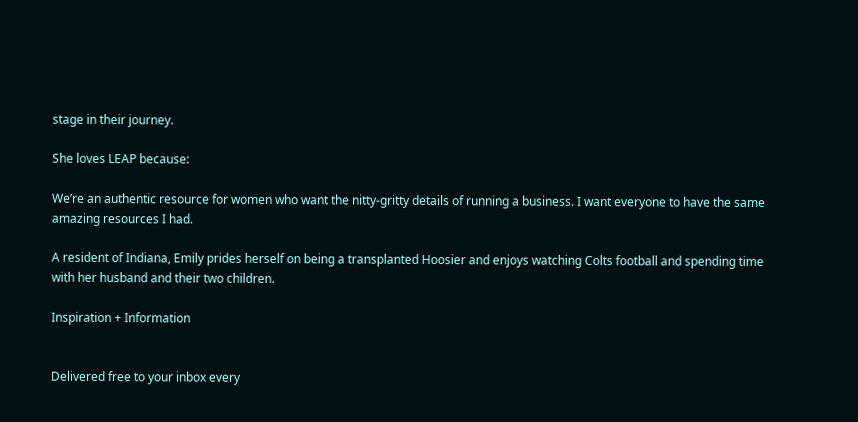stage in their journey.

She loves LEAP because:

We’re an authentic resource for women who want the nitty-gritty details of running a business. I want everyone to have the same amazing resources I had.

A resident of Indiana, Emily prides herself on being a transplanted Hoosier and enjoys watching Colts football and spending time with her husband and their two children.

Inspiration + Information


Delivered free to your inbox every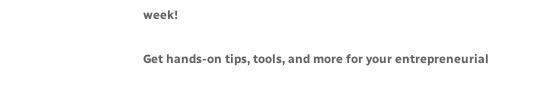week!

Get hands-on tips, tools, and more for your entrepreneurial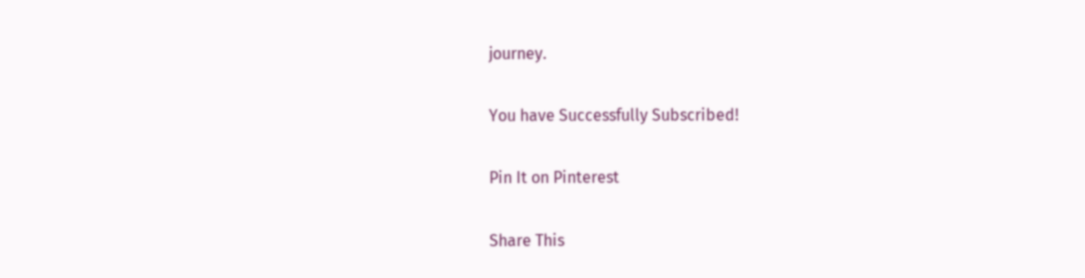journey.

You have Successfully Subscribed!

Pin It on Pinterest

Share This